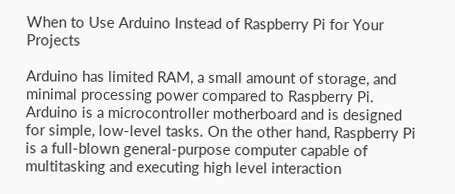When to Use Arduino Instead of Raspberry Pi for Your Projects

Arduino has limited RAM, a small amount of storage, and minimal processing power compared to Raspberry Pi. Arduino is a microcontroller motherboard and is designed for simple, low-level tasks. On the other hand, Raspberry Pi is a full-blown general-purpose computer capable of multitasking and executing high level interaction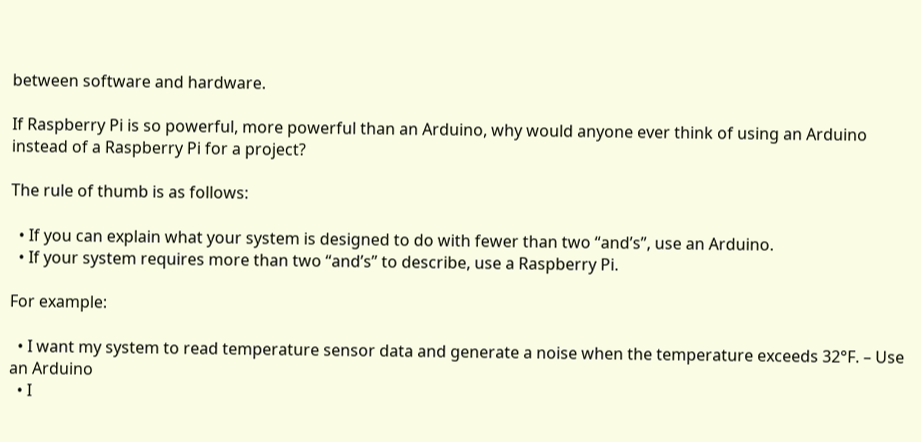between software and hardware.

If Raspberry Pi is so powerful, more powerful than an Arduino, why would anyone ever think of using an Arduino instead of a Raspberry Pi for a project?

The rule of thumb is as follows:

  • If you can explain what your system is designed to do with fewer than two “and’s”, use an Arduino.
  • If your system requires more than two “and’s” to describe, use a Raspberry Pi.

For example:

  • I want my system to read temperature sensor data and generate a noise when the temperature exceeds 32°F. – Use an Arduino
  • I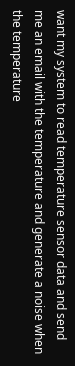want my system to read temperature sensor data and send me an email with the temperature and generate a noise when the temperature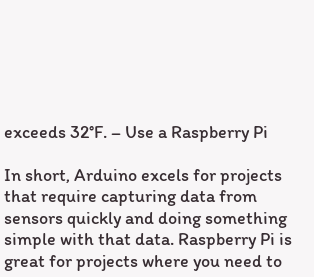exceeds 32°F. – Use a Raspberry Pi

In short, Arduino excels for projects that require capturing data from sensors quickly and doing something simple with that data. Raspberry Pi is great for projects where you need to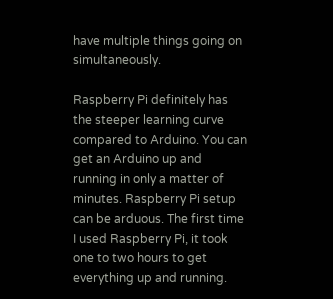have multiple things going on simultaneously.

Raspberry Pi definitely has the steeper learning curve compared to Arduino. You can get an Arduino up and running in only a matter of minutes. Raspberry Pi setup can be arduous. The first time I used Raspberry Pi, it took one to two hours to get everything up and running.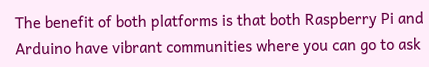The benefit of both platforms is that both Raspberry Pi and Arduino have vibrant communities where you can go to ask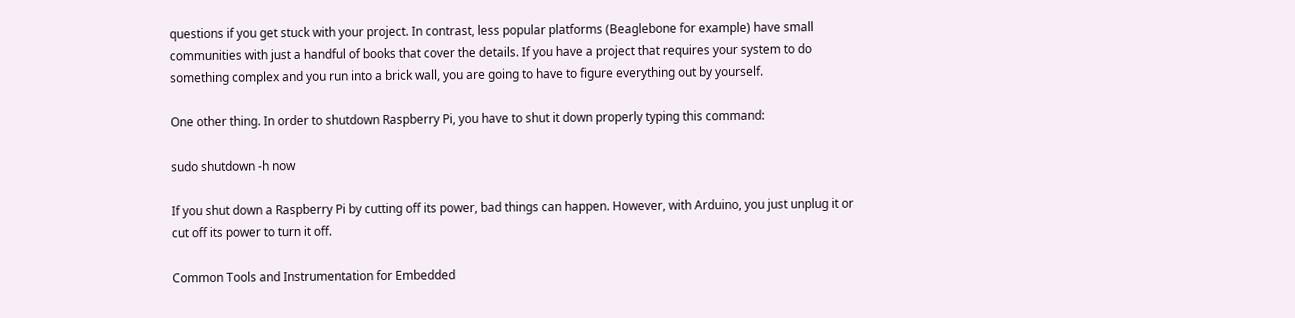questions if you get stuck with your project. In contrast, less popular platforms (Beaglebone for example) have small communities with just a handful of books that cover the details. If you have a project that requires your system to do something complex and you run into a brick wall, you are going to have to figure everything out by yourself.

One other thing. In order to shutdown Raspberry Pi, you have to shut it down properly typing this command:

sudo shutdown -h now

If you shut down a Raspberry Pi by cutting off its power, bad things can happen. However, with Arduino, you just unplug it or cut off its power to turn it off.

Common Tools and Instrumentation for Embedded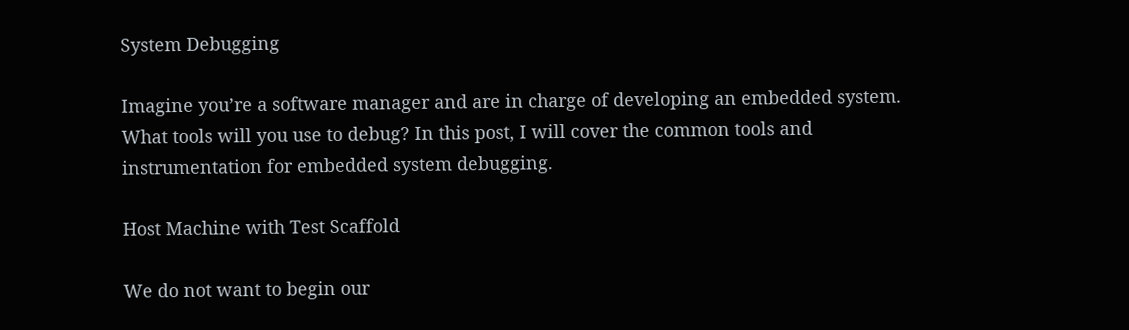System Debugging

Imagine you’re a software manager and are in charge of developing an embedded system. What tools will you use to debug? In this post, I will cover the common tools and instrumentation for embedded system debugging.

Host Machine with Test Scaffold

We do not want to begin our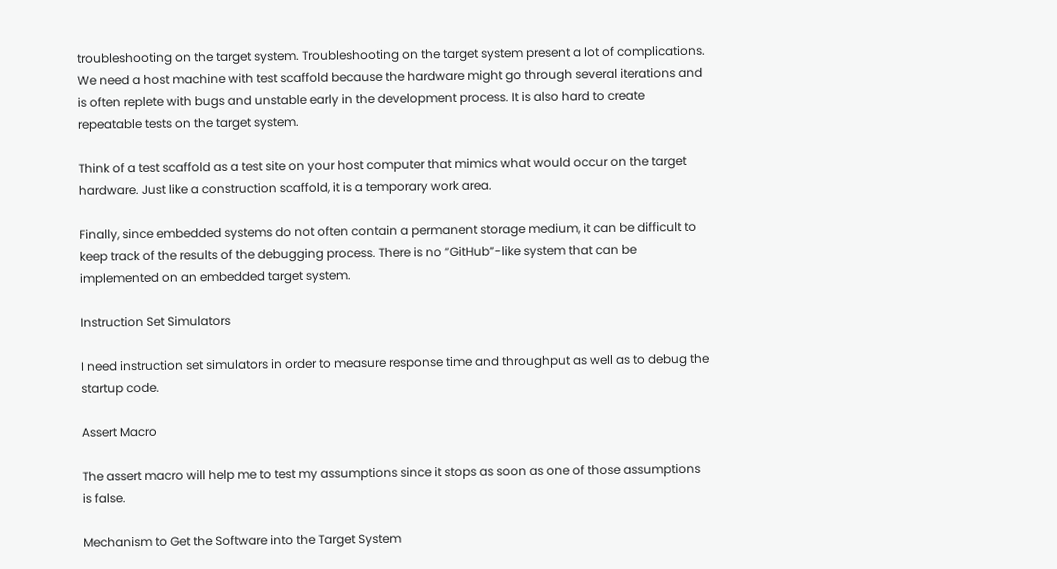troubleshooting on the target system. Troubleshooting on the target system present a lot of complications. We need a host machine with test scaffold because the hardware might go through several iterations and is often replete with bugs and unstable early in the development process. It is also hard to create repeatable tests on the target system.

Think of a test scaffold as a test site on your host computer that mimics what would occur on the target hardware. Just like a construction scaffold, it is a temporary work area.

Finally, since embedded systems do not often contain a permanent storage medium, it can be difficult to keep track of the results of the debugging process. There is no “GitHub”-like system that can be implemented on an embedded target system.

Instruction Set Simulators

I need instruction set simulators in order to measure response time and throughput as well as to debug the startup code.

Assert Macro

The assert macro will help me to test my assumptions since it stops as soon as one of those assumptions is false.

Mechanism to Get the Software into the Target System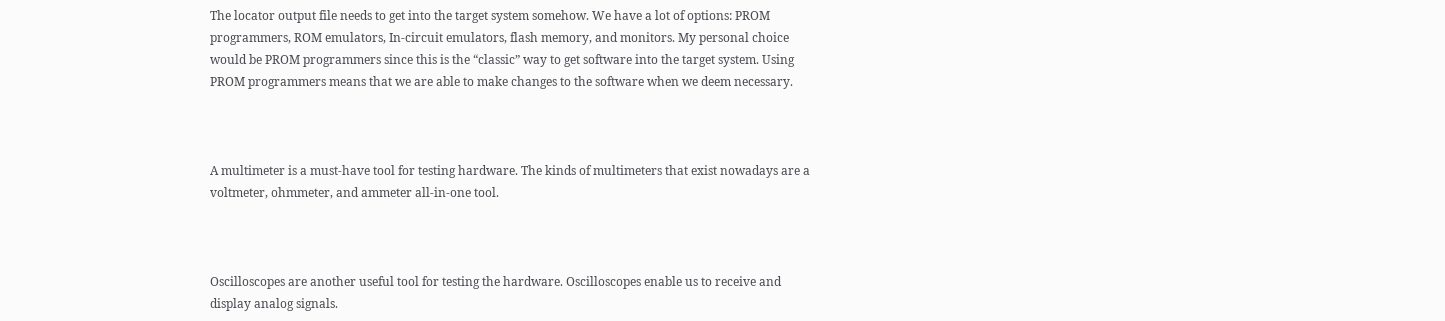The locator output file needs to get into the target system somehow. We have a lot of options: PROM programmers, ROM emulators, In-circuit emulators, flash memory, and monitors. My personal choice would be PROM programmers since this is the “classic” way to get software into the target system. Using PROM programmers means that we are able to make changes to the software when we deem necessary.



A multimeter is a must-have tool for testing hardware. The kinds of multimeters that exist nowadays are a voltmeter, ohmmeter, and ammeter all-in-one tool.



Oscilloscopes are another useful tool for testing the hardware. Oscilloscopes enable us to receive and display analog signals.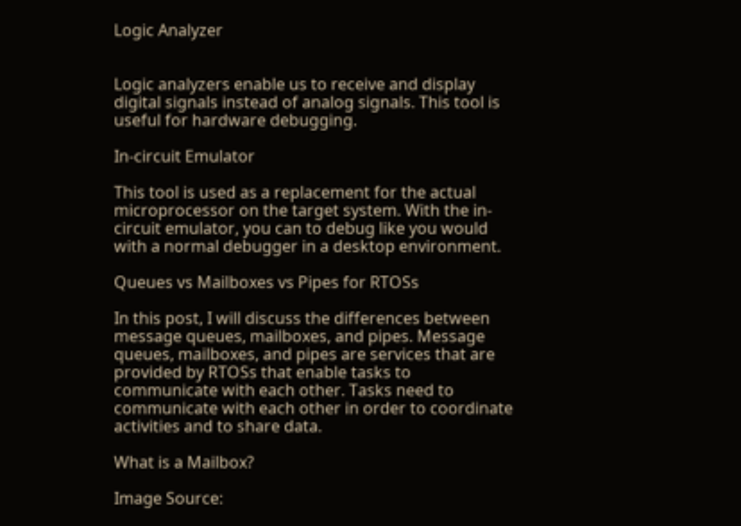Logic Analyzer


Logic analyzers enable us to receive and display digital signals instead of analog signals. This tool is useful for hardware debugging.

In-circuit Emulator

This tool is used as a replacement for the actual microprocessor on the target system. With the in-circuit emulator, you can to debug like you would with a normal debugger in a desktop environment.

Queues vs Mailboxes vs Pipes for RTOSs

In this post, I will discuss the differences between message queues, mailboxes, and pipes. Message queues, mailboxes, and pipes are services that are provided by RTOSs that enable tasks to communicate with each other. Tasks need to communicate with each other in order to coordinate activities and to share data.

What is a Mailbox?

Image Source: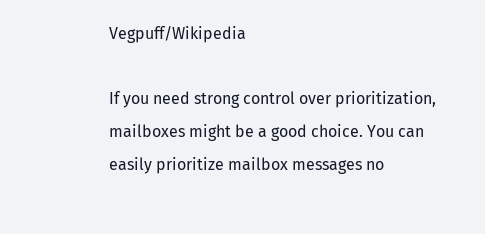Vegpuff/Wikipedia

If you need strong control over prioritization, mailboxes might be a good choice. You can easily prioritize mailbox messages no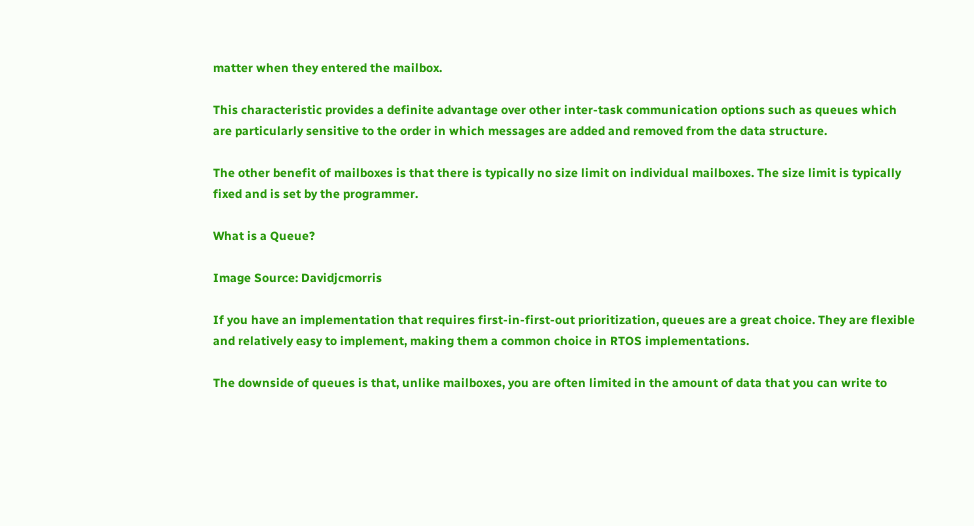matter when they entered the mailbox.

This characteristic provides a definite advantage over other inter-task communication options such as queues which are particularly sensitive to the order in which messages are added and removed from the data structure.

The other benefit of mailboxes is that there is typically no size limit on individual mailboxes. The size limit is typically fixed and is set by the programmer.

What is a Queue?

Image Source: Davidjcmorris

If you have an implementation that requires first-in-first-out prioritization, queues are a great choice. They are flexible and relatively easy to implement, making them a common choice in RTOS implementations.

The downside of queues is that, unlike mailboxes, you are often limited in the amount of data that you can write to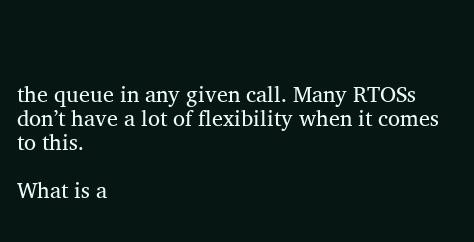the queue in any given call. Many RTOSs don’t have a lot of flexibility when it comes to this.

What is a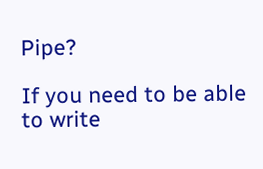Pipe?

If you need to be able to write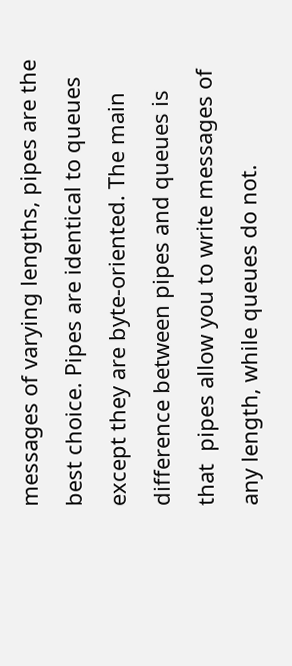messages of varying lengths, pipes are the best choice. Pipes are identical to queues except they are byte-oriented. The main difference between pipes and queues is that  pipes allow you to write messages of any length, while queues do not.